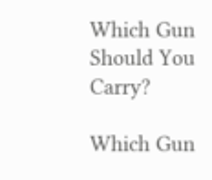Which Gun Should You Carry?

Which Gun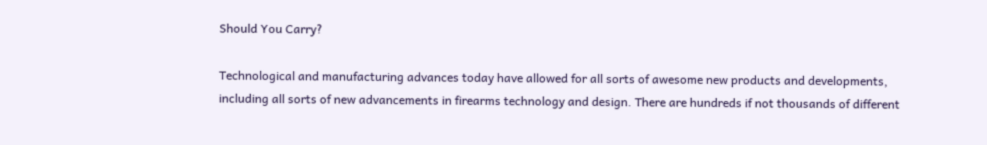Should You Carry?

Technological and manufacturing advances today have allowed for all sorts of awesome new products and developments, including all sorts of new advancements in firearms technology and design. There are hundreds if not thousands of different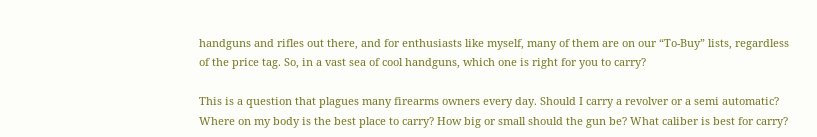handguns and rifles out there, and for enthusiasts like myself, many of them are on our “To-Buy” lists, regardless of the price tag. So, in a vast sea of cool handguns, which one is right for you to carry?

This is a question that plagues many firearms owners every day. Should I carry a revolver or a semi automatic? Where on my body is the best place to carry? How big or small should the gun be? What caliber is best for carry?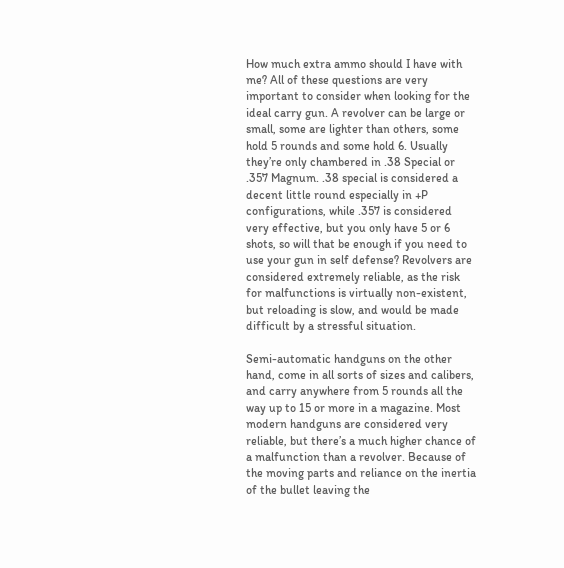How much extra ammo should I have with me? All of these questions are very important to consider when looking for the ideal carry gun. A revolver can be large or small, some are lighter than others, some hold 5 rounds and some hold 6. Usually they’re only chambered in .38 Special or .357 Magnum. .38 special is considered a decent little round especially in +P configurations, while .357 is considered very effective, but you only have 5 or 6 shots, so will that be enough if you need to use your gun in self defense? Revolvers are considered extremely reliable, as the risk for malfunctions is virtually non-existent, but reloading is slow, and would be made difficult by a stressful situation.

Semi-automatic handguns on the other hand, come in all sorts of sizes and calibers, and carry anywhere from 5 rounds all the way up to 15 or more in a magazine. Most modern handguns are considered very reliable, but there’s a much higher chance of a malfunction than a revolver. Because of the moving parts and reliance on the inertia of the bullet leaving the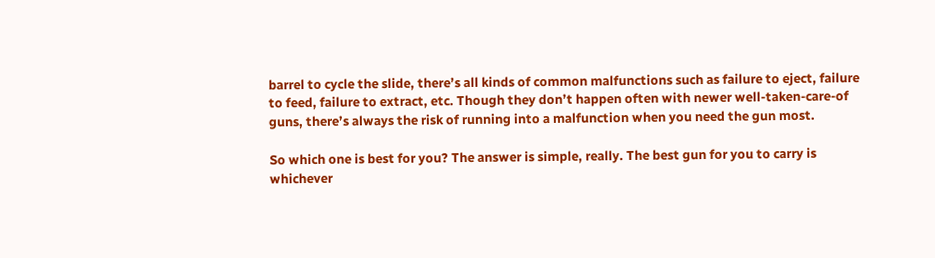barrel to cycle the slide, there’s all kinds of common malfunctions such as failure to eject, failure to feed, failure to extract, etc. Though they don’t happen often with newer well-taken-care-of guns, there’s always the risk of running into a malfunction when you need the gun most.

So which one is best for you? The answer is simple, really. The best gun for you to carry is whichever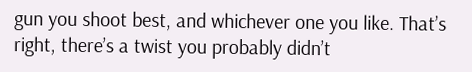gun you shoot best, and whichever one you like. That’s right, there’s a twist you probably didn’t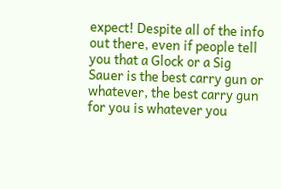expect! Despite all of the info out there, even if people tell you that a Glock or a Sig Sauer is the best carry gun or whatever, the best carry gun for you is whatever you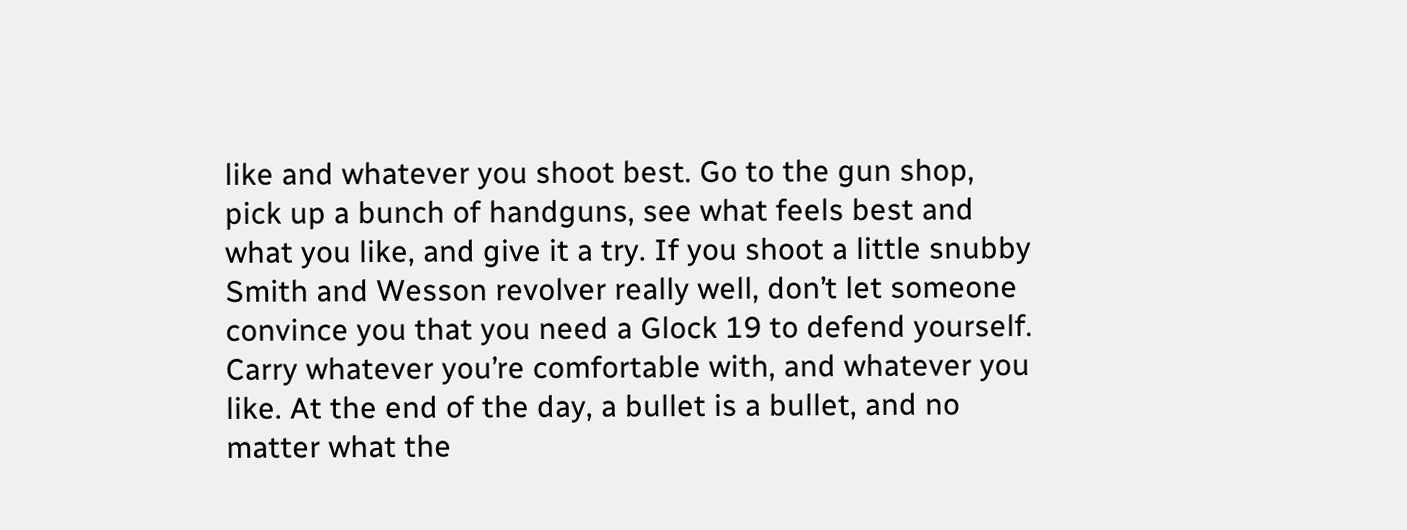like and whatever you shoot best. Go to the gun shop, pick up a bunch of handguns, see what feels best and what you like, and give it a try. If you shoot a little snubby Smith and Wesson revolver really well, don’t let someone convince you that you need a Glock 19 to defend yourself. Carry whatever you’re comfortable with, and whatever you like. At the end of the day, a bullet is a bullet, and no matter what the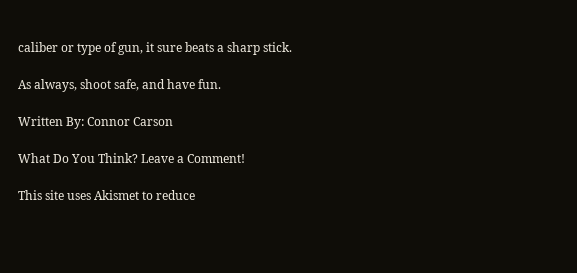caliber or type of gun, it sure beats a sharp stick.

As always, shoot safe, and have fun.

Written By: Connor Carson

What Do You Think? Leave a Comment!

This site uses Akismet to reduce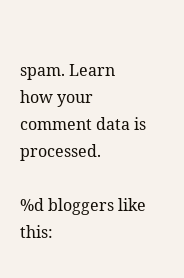spam. Learn how your comment data is processed.

%d bloggers like this: